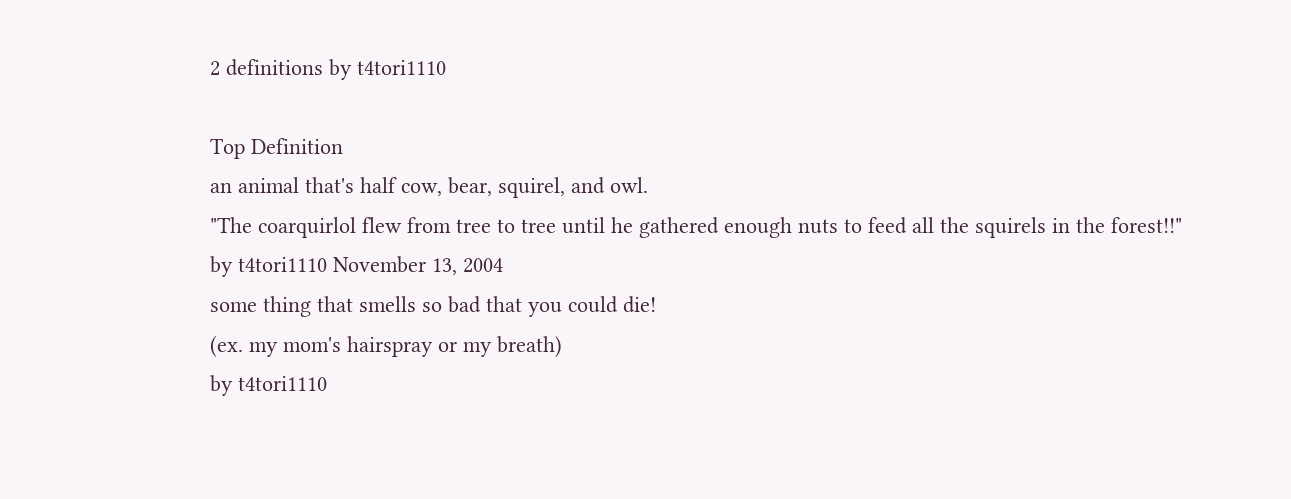2 definitions by t4tori1110

Top Definition
an animal that's half cow, bear, squirel, and owl.
"The coarquirlol flew from tree to tree until he gathered enough nuts to feed all the squirels in the forest!!"
by t4tori1110 November 13, 2004
some thing that smells so bad that you could die!
(ex. my mom's hairspray or my breath)
by t4tori1110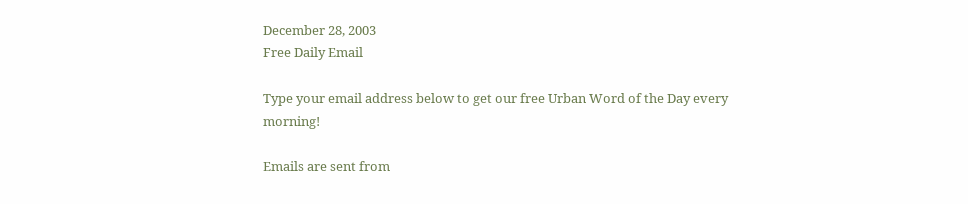December 28, 2003
Free Daily Email

Type your email address below to get our free Urban Word of the Day every morning!

Emails are sent from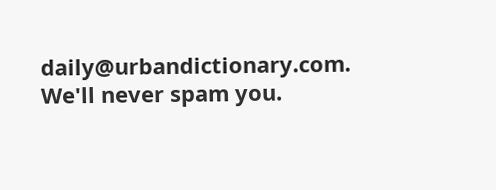daily@urbandictionary.com. We'll never spam you.